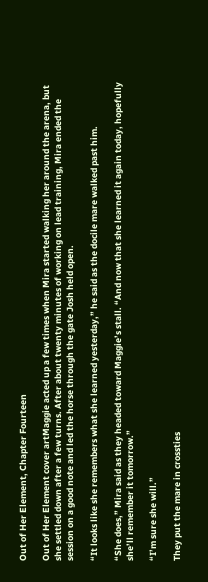Out of Her Element, Chapter Fourteen

Out of Her Element cover artMaggie acted up a few times when Mira started walking her around the arena, but she settled down after a few turns. After about twenty minutes of working on lead training, Mira ended the session on a good note and led the horse through the gate Josh held open.

“It looks like she remembers what she learned yesterday,” he said as the docile mare walked past him.

“She does,” Mira said as they headed toward Maggie’s stall. “And now that she learned it again today, hopefully she’ll remember it tomorrow.”

“I’m sure she will.”

They put the mare in crossties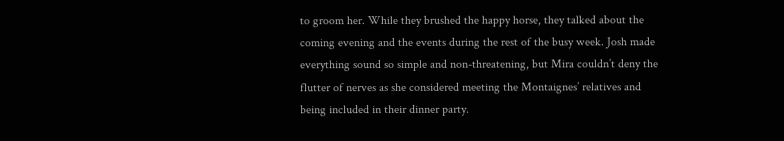to groom her. While they brushed the happy horse, they talked about the coming evening and the events during the rest of the busy week. Josh made everything sound so simple and non-threatening, but Mira couldn’t deny the flutter of nerves as she considered meeting the Montaignes’ relatives and being included in their dinner party.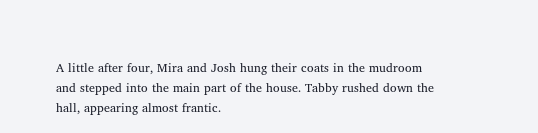A little after four, Mira and Josh hung their coats in the mudroom and stepped into the main part of the house. Tabby rushed down the hall, appearing almost frantic.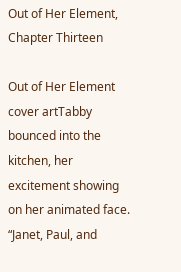Out of Her Element, Chapter Thirteen

Out of Her Element cover artTabby bounced into the kitchen, her excitement showing on her animated face. “Janet, Paul, and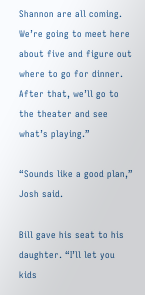Shannon are all coming. We’re going to meet here about five and figure out where to go for dinner. After that, we’ll go to the theater and see what’s playing.”

“Sounds like a good plan,” Josh said.

Bill gave his seat to his daughter. “I’ll let you kids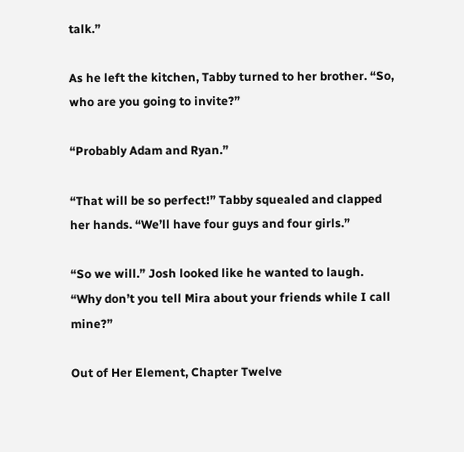talk.”

As he left the kitchen, Tabby turned to her brother. “So, who are you going to invite?”

“Probably Adam and Ryan.”

“That will be so perfect!” Tabby squealed and clapped her hands. “We’ll have four guys and four girls.”

“So we will.” Josh looked like he wanted to laugh. “Why don’t you tell Mira about your friends while I call mine?”

Out of Her Element, Chapter Twelve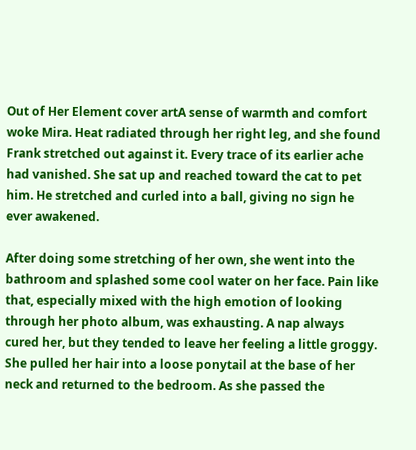Out of Her Element cover artA sense of warmth and comfort woke Mira. Heat radiated through her right leg, and she found Frank stretched out against it. Every trace of its earlier ache had vanished. She sat up and reached toward the cat to pet him. He stretched and curled into a ball, giving no sign he ever awakened.

After doing some stretching of her own, she went into the bathroom and splashed some cool water on her face. Pain like that, especially mixed with the high emotion of looking through her photo album, was exhausting. A nap always cured her, but they tended to leave her feeling a little groggy. She pulled her hair into a loose ponytail at the base of her neck and returned to the bedroom. As she passed the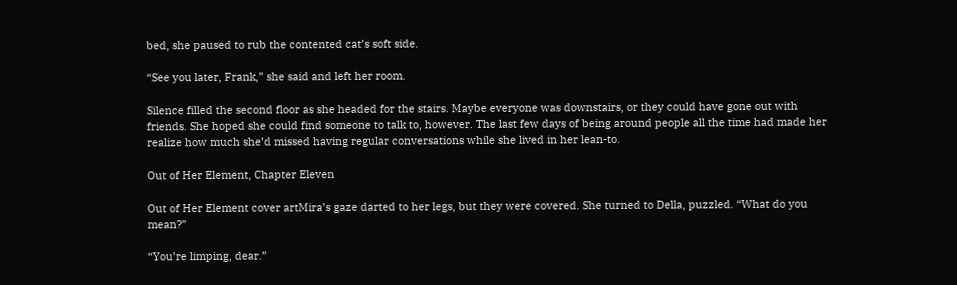bed, she paused to rub the contented cat’s soft side.

“See you later, Frank,” she said and left her room.

Silence filled the second floor as she headed for the stairs. Maybe everyone was downstairs, or they could have gone out with friends. She hoped she could find someone to talk to, however. The last few days of being around people all the time had made her realize how much she’d missed having regular conversations while she lived in her lean-to.

Out of Her Element, Chapter Eleven

Out of Her Element cover artMira’s gaze darted to her legs, but they were covered. She turned to Della, puzzled. “What do you mean?”

“You’re limping, dear.”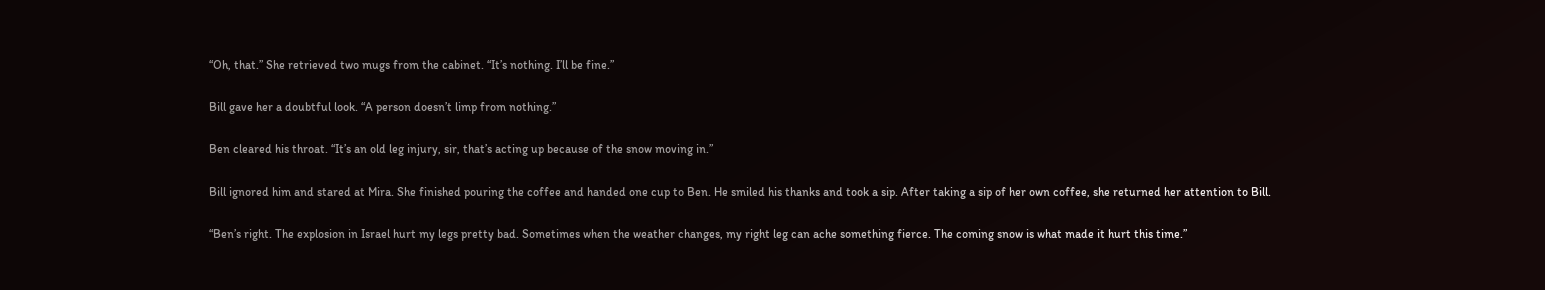“Oh, that.” She retrieved two mugs from the cabinet. “It’s nothing. I’ll be fine.”

Bill gave her a doubtful look. “A person doesn’t limp from nothing.”

Ben cleared his throat. “It’s an old leg injury, sir, that’s acting up because of the snow moving in.”

Bill ignored him and stared at Mira. She finished pouring the coffee and handed one cup to Ben. He smiled his thanks and took a sip. After taking a sip of her own coffee, she returned her attention to Bill.

“Ben’s right. The explosion in Israel hurt my legs pretty bad. Sometimes when the weather changes, my right leg can ache something fierce. The coming snow is what made it hurt this time.”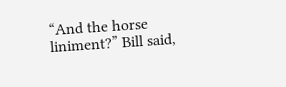“And the horse liniment?” Bill said,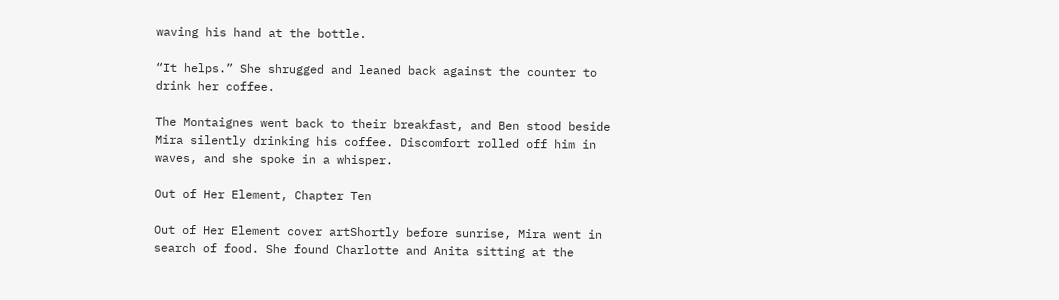waving his hand at the bottle.

“It helps.” She shrugged and leaned back against the counter to drink her coffee.

The Montaignes went back to their breakfast, and Ben stood beside Mira silently drinking his coffee. Discomfort rolled off him in waves, and she spoke in a whisper.

Out of Her Element, Chapter Ten

Out of Her Element cover artShortly before sunrise, Mira went in search of food. She found Charlotte and Anita sitting at the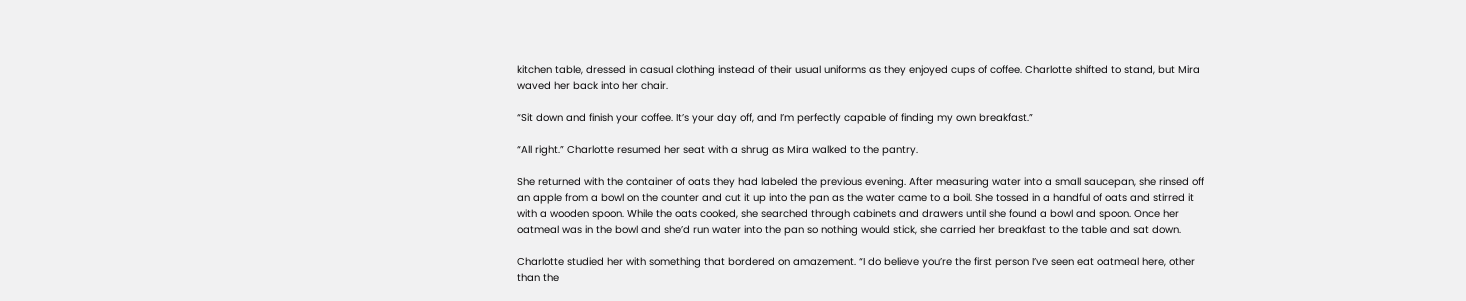kitchen table, dressed in casual clothing instead of their usual uniforms as they enjoyed cups of coffee. Charlotte shifted to stand, but Mira waved her back into her chair.

“Sit down and finish your coffee. It’s your day off, and I’m perfectly capable of finding my own breakfast.”

“All right.” Charlotte resumed her seat with a shrug as Mira walked to the pantry.

She returned with the container of oats they had labeled the previous evening. After measuring water into a small saucepan, she rinsed off an apple from a bowl on the counter and cut it up into the pan as the water came to a boil. She tossed in a handful of oats and stirred it with a wooden spoon. While the oats cooked, she searched through cabinets and drawers until she found a bowl and spoon. Once her oatmeal was in the bowl and she’d run water into the pan so nothing would stick, she carried her breakfast to the table and sat down.

Charlotte studied her with something that bordered on amazement. “I do believe you’re the first person I’ve seen eat oatmeal here, other than the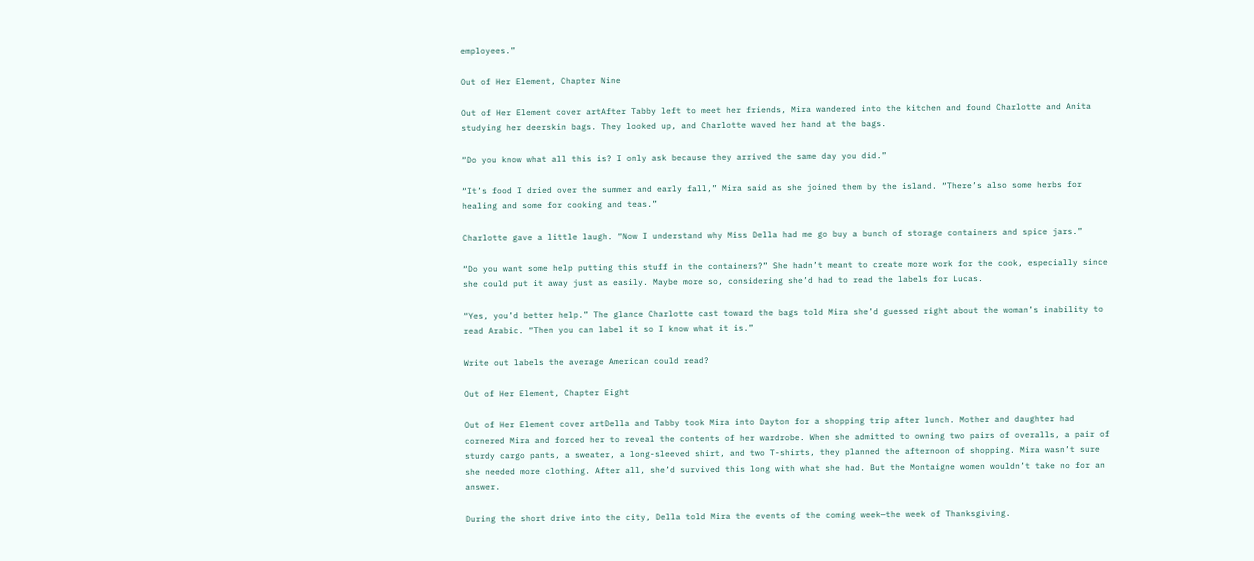employees.”

Out of Her Element, Chapter Nine

Out of Her Element cover artAfter Tabby left to meet her friends, Mira wandered into the kitchen and found Charlotte and Anita studying her deerskin bags. They looked up, and Charlotte waved her hand at the bags.

“Do you know what all this is? I only ask because they arrived the same day you did.”

“It’s food I dried over the summer and early fall,” Mira said as she joined them by the island. “There’s also some herbs for healing and some for cooking and teas.”

Charlotte gave a little laugh. “Now I understand why Miss Della had me go buy a bunch of storage containers and spice jars.”

“Do you want some help putting this stuff in the containers?” She hadn’t meant to create more work for the cook, especially since she could put it away just as easily. Maybe more so, considering she’d had to read the labels for Lucas.

“Yes, you’d better help.” The glance Charlotte cast toward the bags told Mira she’d guessed right about the woman’s inability to read Arabic. “Then you can label it so I know what it is.”

Write out labels the average American could read?

Out of Her Element, Chapter Eight

Out of Her Element cover artDella and Tabby took Mira into Dayton for a shopping trip after lunch. Mother and daughter had cornered Mira and forced her to reveal the contents of her wardrobe. When she admitted to owning two pairs of overalls, a pair of sturdy cargo pants, a sweater, a long-sleeved shirt, and two T-shirts, they planned the afternoon of shopping. Mira wasn’t sure she needed more clothing. After all, she’d survived this long with what she had. But the Montaigne women wouldn’t take no for an answer.

During the short drive into the city, Della told Mira the events of the coming week—the week of Thanksgiving.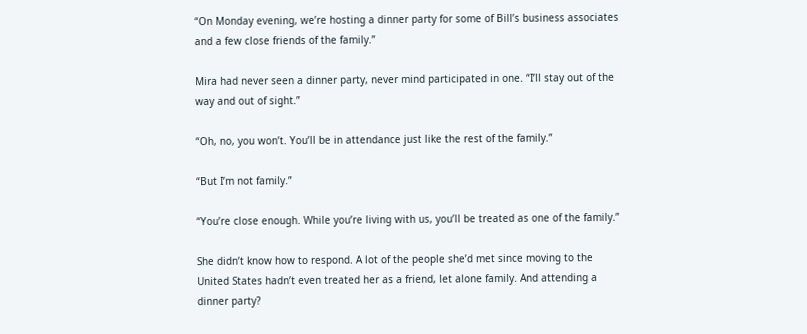“On Monday evening, we’re hosting a dinner party for some of Bill’s business associates and a few close friends of the family.”

Mira had never seen a dinner party, never mind participated in one. “I’ll stay out of the way and out of sight.”

“Oh, no, you won’t. You’ll be in attendance just like the rest of the family.”

“But I’m not family.”

“You’re close enough. While you’re living with us, you’ll be treated as one of the family.”

She didn’t know how to respond. A lot of the people she’d met since moving to the United States hadn’t even treated her as a friend, let alone family. And attending a dinner party?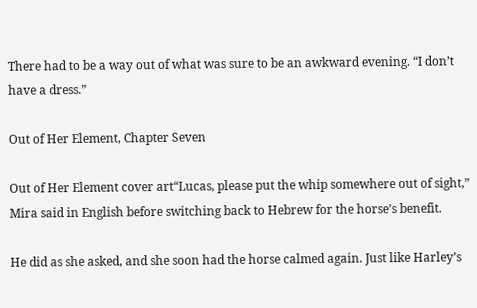There had to be a way out of what was sure to be an awkward evening. “I don’t have a dress.”

Out of Her Element, Chapter Seven

Out of Her Element cover art“Lucas, please put the whip somewhere out of sight,” Mira said in English before switching back to Hebrew for the horse’s benefit.

He did as she asked, and she soon had the horse calmed again. Just like Harley’s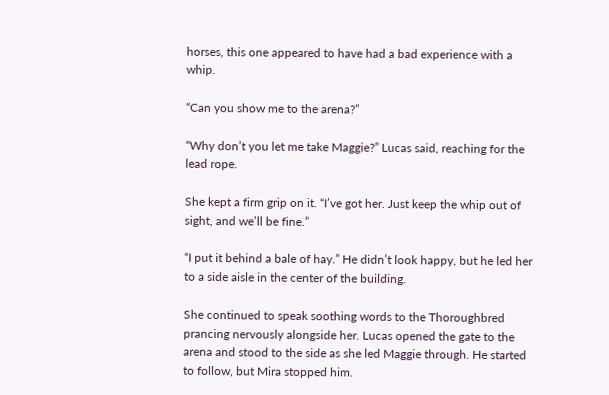horses, this one appeared to have had a bad experience with a whip.

“Can you show me to the arena?”

“Why don’t you let me take Maggie?” Lucas said, reaching for the lead rope.

She kept a firm grip on it. “I’ve got her. Just keep the whip out of sight, and we’ll be fine.”

“I put it behind a bale of hay.” He didn’t look happy, but he led her to a side aisle in the center of the building.

She continued to speak soothing words to the Thoroughbred prancing nervously alongside her. Lucas opened the gate to the arena and stood to the side as she led Maggie through. He started to follow, but Mira stopped him.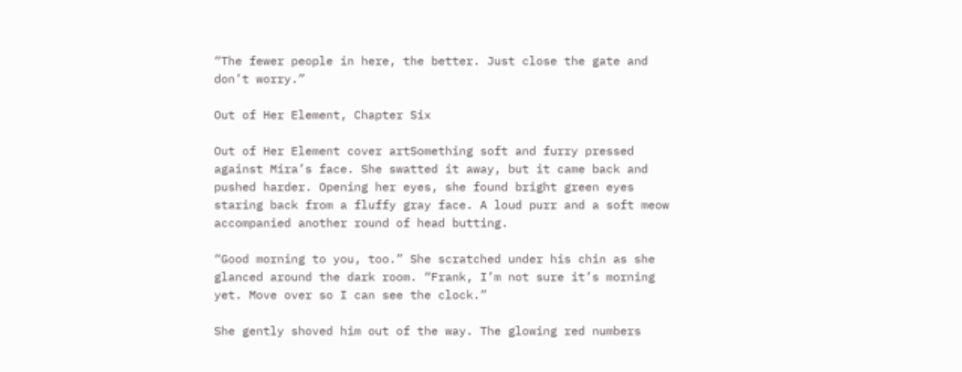“The fewer people in here, the better. Just close the gate and don’t worry.”

Out of Her Element, Chapter Six

Out of Her Element cover artSomething soft and furry pressed against Mira’s face. She swatted it away, but it came back and pushed harder. Opening her eyes, she found bright green eyes staring back from a fluffy gray face. A loud purr and a soft meow accompanied another round of head butting.

“Good morning to you, too.” She scratched under his chin as she glanced around the dark room. “Frank, I’m not sure it’s morning yet. Move over so I can see the clock.”

She gently shoved him out of the way. The glowing red numbers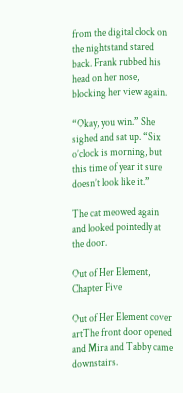from the digital clock on the nightstand stared back. Frank rubbed his head on her nose, blocking her view again.

“Okay, you win.” She sighed and sat up. “Six o’clock is morning, but this time of year it sure doesn’t look like it.”

The cat meowed again and looked pointedly at the door.

Out of Her Element, Chapter Five

Out of Her Element cover artThe front door opened and Mira and Tabby came downstairs.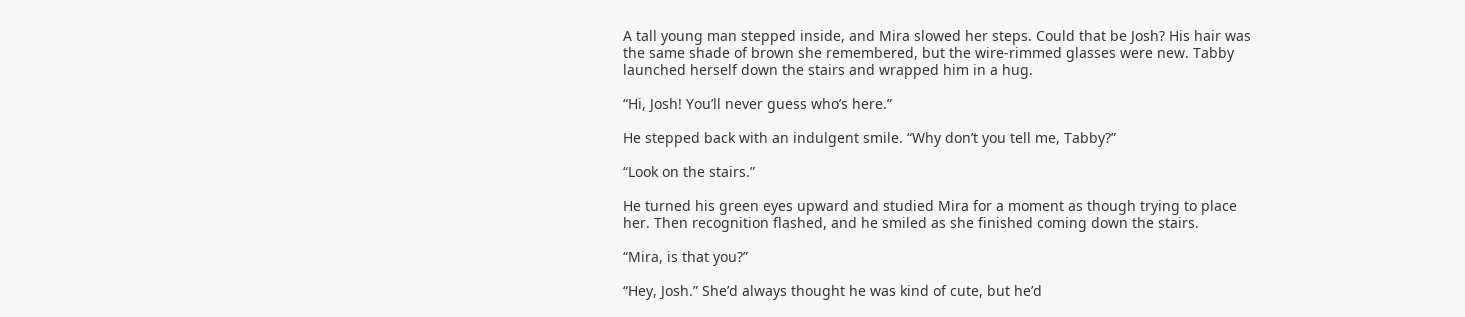A tall young man stepped inside, and Mira slowed her steps. Could that be Josh? His hair was the same shade of brown she remembered, but the wire-rimmed glasses were new. Tabby launched herself down the stairs and wrapped him in a hug.

“Hi, Josh! You’ll never guess who’s here.”

He stepped back with an indulgent smile. “Why don’t you tell me, Tabby?”

“Look on the stairs.”

He turned his green eyes upward and studied Mira for a moment as though trying to place her. Then recognition flashed, and he smiled as she finished coming down the stairs.

“Mira, is that you?”

“Hey, Josh.” She’d always thought he was kind of cute, but he’d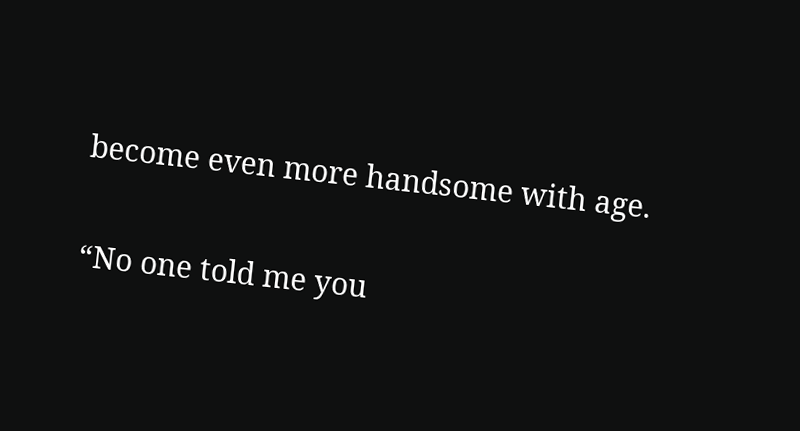become even more handsome with age.

“No one told me you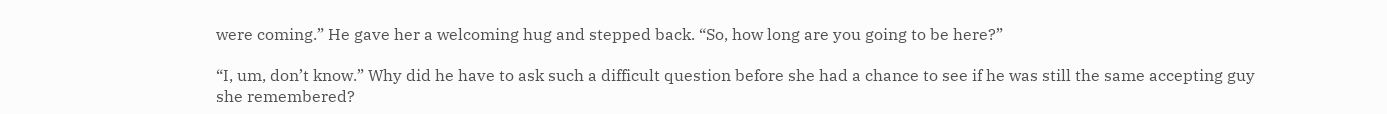were coming.” He gave her a welcoming hug and stepped back. “So, how long are you going to be here?”

“I, um, don’t know.” Why did he have to ask such a difficult question before she had a chance to see if he was still the same accepting guy she remembered?